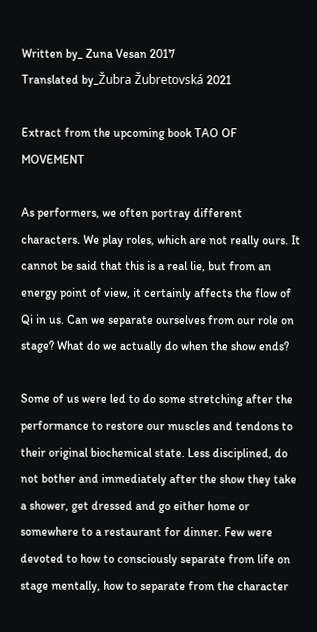Written by_ Zuna Vesan 2017
Translated by_Žubra Žubretovská 2021

Extract from the upcoming book TAO OF MOVEMENT

As performers, we often portray different characters. We play roles, which are not really ours. It cannot be said that this is a real lie, but from an energy point of view, it certainly affects the flow of Qi in us. Can we separate ourselves from our role on stage? What do we actually do when the show ends?

Some of us were led to do some stretching after the performance to restore our muscles and tendons to their original biochemical state. Less disciplined, do not bother and immediately after the show they take a shower, get dressed and go either home or somewhere to a restaurant for dinner. Few were devoted to how to consciously separate from life on stage mentally, how to separate from the character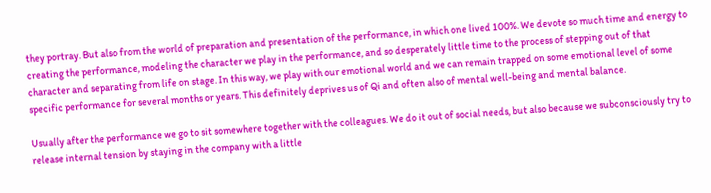they portray. But also from the world of preparation and presentation of the performance, in which one lived 100%. We devote so much time and energy to creating the performance, modeling the character we play in the performance, and so desperately little time to the process of stepping out of that character and separating from life on stage. In this way, we play with our emotional world and we can remain trapped on some emotional level of some specific performance for several months or years. This definitely deprives us of Qi and often also of mental well-being and mental balance.

Usually after the performance we go to sit somewhere together with the colleagues. We do it out of social needs, but also because we subconsciously try to release internal tension by staying in the company with a little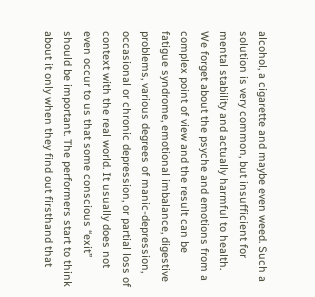alcohol, a cigarette and maybe even weed. Such a solution is very common, but insufficient for mental stability and actually harmful to health. We forget about the psyche and emotions from a complex point of view and the result can be fatigue syndrome, emotional imbalance, digestive problems, various degrees of manic-depression, occasional or chronic depression, or partial loss of context with the real world. It usually does not even occur to us that some conscious “exit” should be important. The performers start to think about it only when they find out firsthand that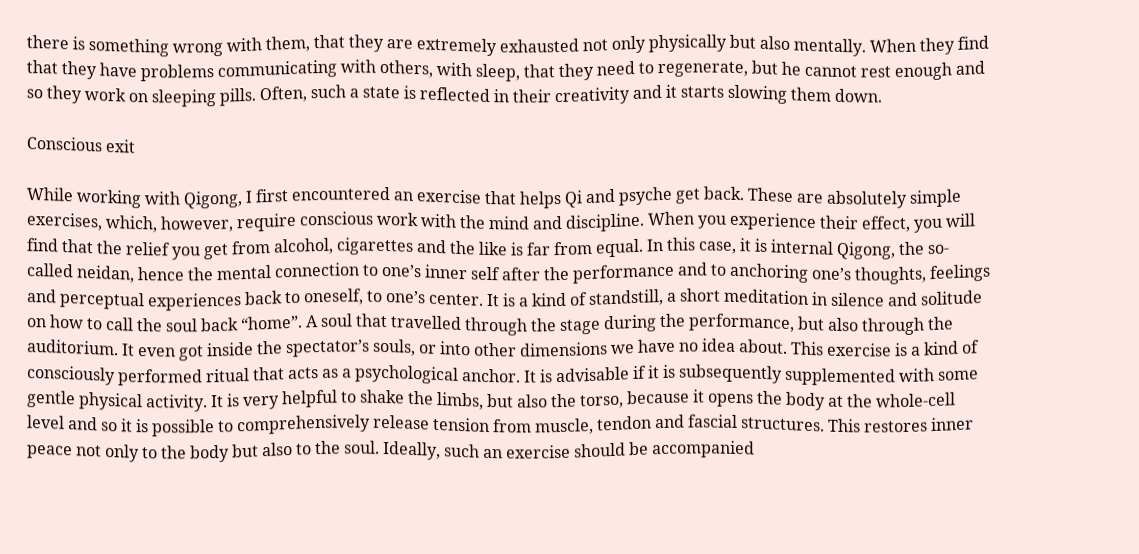there is something wrong with them, that they are extremely exhausted not only physically but also mentally. When they find that they have problems communicating with others, with sleep, that they need to regenerate, but he cannot rest enough and so they work on sleeping pills. Often, such a state is reflected in their creativity and it starts slowing them down.

Conscious exit

While working with Qigong, I first encountered an exercise that helps Qi and psyche get back. These are absolutely simple exercises, which, however, require conscious work with the mind and discipline. When you experience their effect, you will find that the relief you get from alcohol, cigarettes and the like is far from equal. In this case, it is internal Qigong, the so-called neidan, hence the mental connection to one’s inner self after the performance and to anchoring one’s thoughts, feelings and perceptual experiences back to oneself, to one’s center. It is a kind of standstill, a short meditation in silence and solitude on how to call the soul back “home”. A soul that travelled through the stage during the performance, but also through the auditorium. It even got inside the spectator’s souls, or into other dimensions we have no idea about. This exercise is a kind of consciously performed ritual that acts as a psychological anchor. It is advisable if it is subsequently supplemented with some gentle physical activity. It is very helpful to shake the limbs, but also the torso, because it opens the body at the whole-cell level and so it is possible to comprehensively release tension from muscle, tendon and fascial structures. This restores inner peace not only to the body but also to the soul. Ideally, such an exercise should be accompanied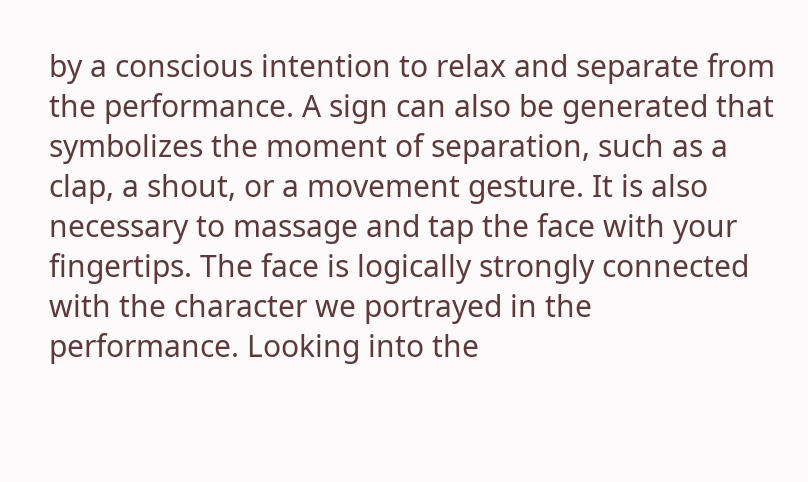by a conscious intention to relax and separate from the performance. A sign can also be generated that symbolizes the moment of separation, such as a clap, a shout, or a movement gesture. It is also necessary to massage and tap the face with your fingertips. The face is logically strongly connected with the character we portrayed in the performance. Looking into the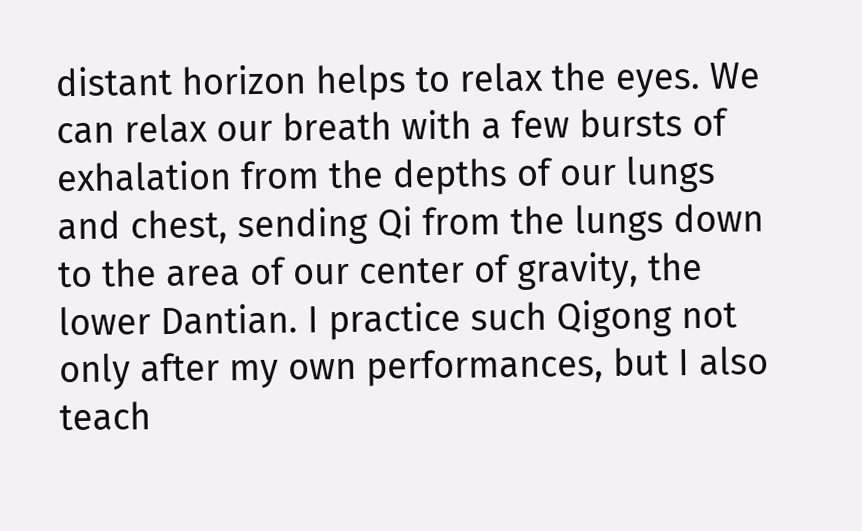distant horizon helps to relax the eyes. We can relax our breath with a few bursts of exhalation from the depths of our lungs and chest, sending Qi from the lungs down to the area of our center of gravity, the lower Dantian. I practice such Qigong not only after my own performances, but I also teach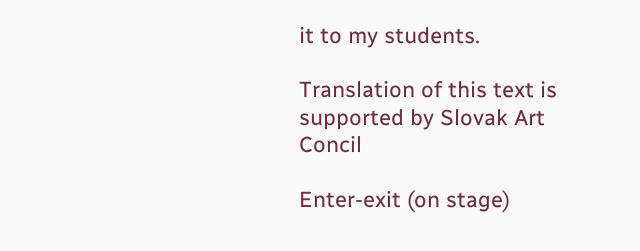it to my students.

Translation of this text is supported by Slovak Art Concil

Enter-exit (on stage)